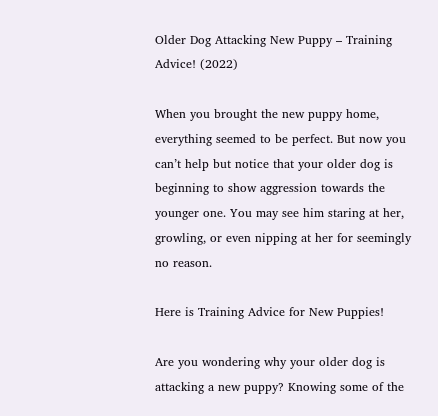Older Dog Attacking New Puppy – Training Advice! (2022)

When you brought the new puppy home, everything seemed to be perfect. But now you can’t help but notice that your older dog is beginning to show aggression towards the younger one. You may see him staring at her, growling, or even nipping at her for seemingly no reason.

Here is Training Advice for New Puppies!

Are you wondering why your older dog is attacking a new puppy? Knowing some of the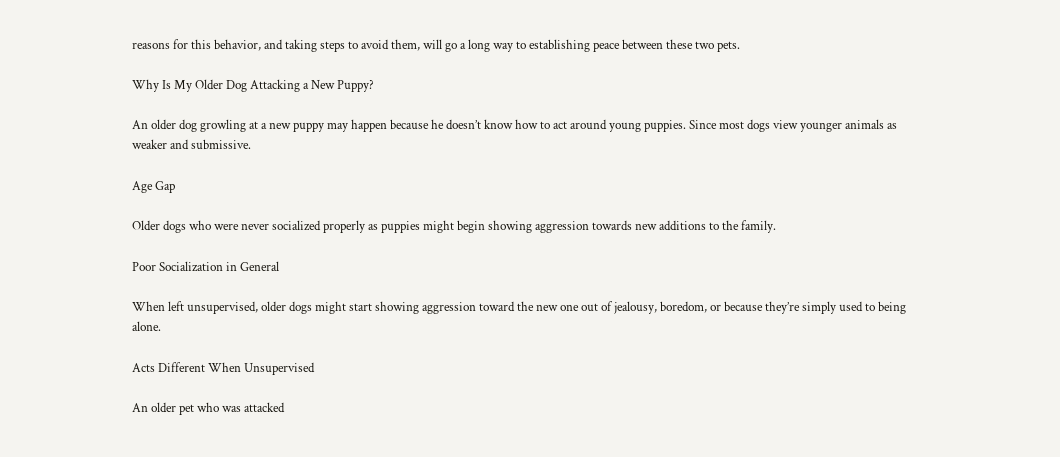reasons for this behavior, and taking steps to avoid them, will go a long way to establishing peace between these two pets.

Why Is My Older Dog Attacking a New Puppy?

An older dog growling at a new puppy may happen because he doesn’t know how to act around young puppies. Since most dogs view younger animals as weaker and submissive.

Age Gap

Older dogs who were never socialized properly as puppies might begin showing aggression towards new additions to the family.

Poor Socialization in General

When left unsupervised, older dogs might start showing aggression toward the new one out of jealousy, boredom, or because they’re simply used to being alone.

Acts Different When Unsupervised

An older pet who was attacked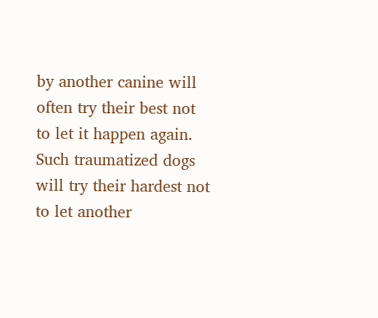by another canine will often try their best not to let it happen again. Such traumatized dogs will try their hardest not to let another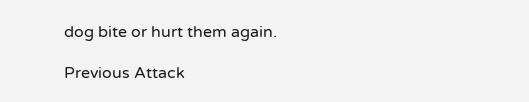dog bite or hurt them again.

Previous Attack